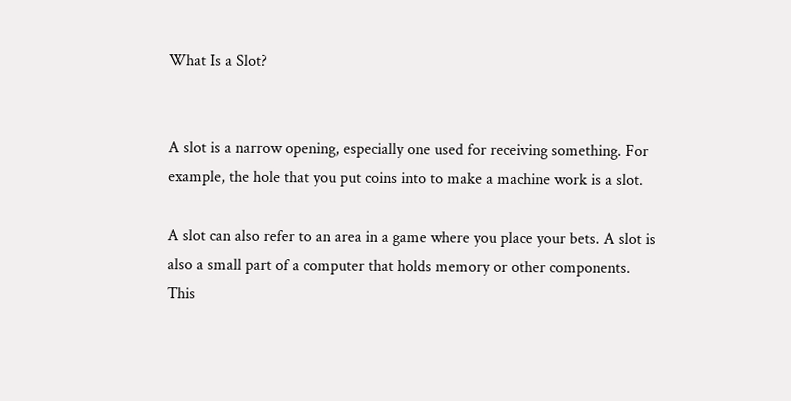What Is a Slot?


A slot is a narrow opening, especially one used for receiving something. For example, the hole that you put coins into to make a machine work is a slot.

A slot can also refer to an area in a game where you place your bets. A slot is also a small part of a computer that holds memory or other components. This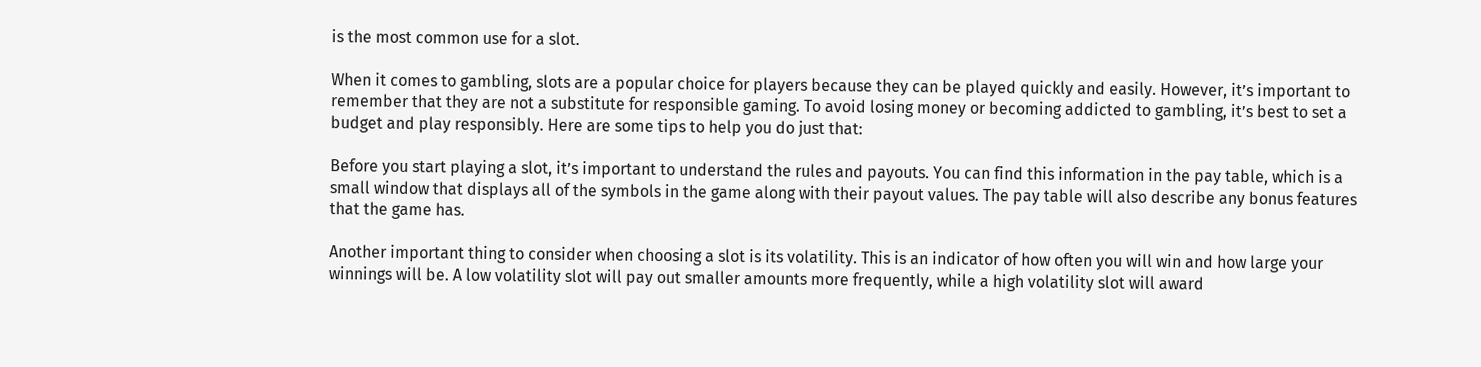is the most common use for a slot.

When it comes to gambling, slots are a popular choice for players because they can be played quickly and easily. However, it’s important to remember that they are not a substitute for responsible gaming. To avoid losing money or becoming addicted to gambling, it’s best to set a budget and play responsibly. Here are some tips to help you do just that:

Before you start playing a slot, it’s important to understand the rules and payouts. You can find this information in the pay table, which is a small window that displays all of the symbols in the game along with their payout values. The pay table will also describe any bonus features that the game has.

Another important thing to consider when choosing a slot is its volatility. This is an indicator of how often you will win and how large your winnings will be. A low volatility slot will pay out smaller amounts more frequently, while a high volatility slot will award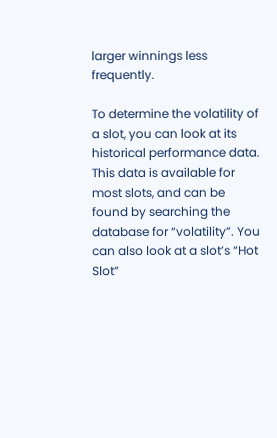larger winnings less frequently.

To determine the volatility of a slot, you can look at its historical performance data. This data is available for most slots, and can be found by searching the database for “volatility”. You can also look at a slot’s “Hot Slot”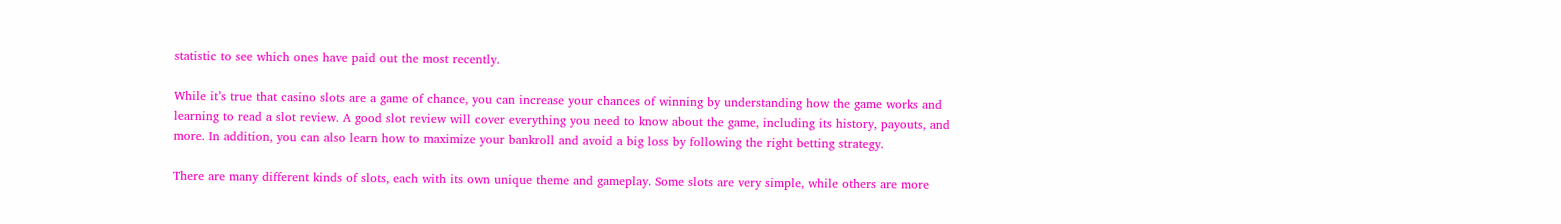statistic to see which ones have paid out the most recently.

While it’s true that casino slots are a game of chance, you can increase your chances of winning by understanding how the game works and learning to read a slot review. A good slot review will cover everything you need to know about the game, including its history, payouts, and more. In addition, you can also learn how to maximize your bankroll and avoid a big loss by following the right betting strategy.

There are many different kinds of slots, each with its own unique theme and gameplay. Some slots are very simple, while others are more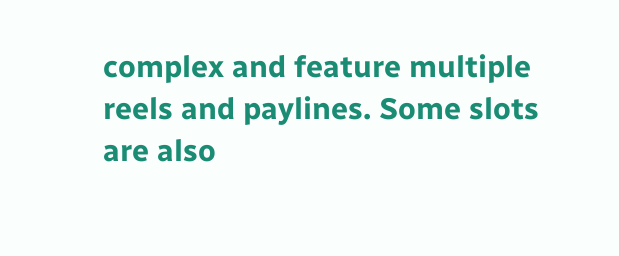complex and feature multiple reels and paylines. Some slots are also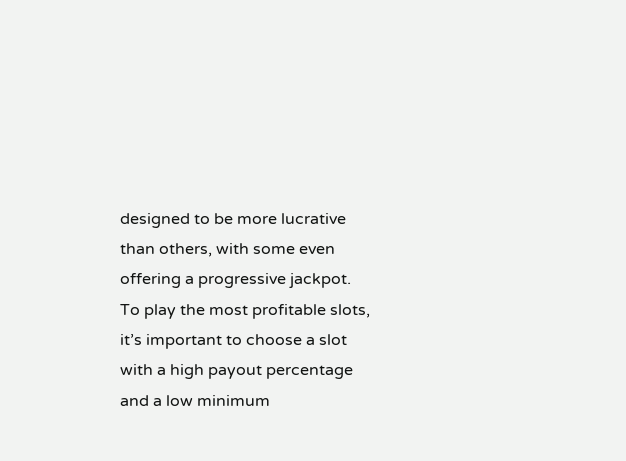designed to be more lucrative than others, with some even offering a progressive jackpot. To play the most profitable slots, it’s important to choose a slot with a high payout percentage and a low minimum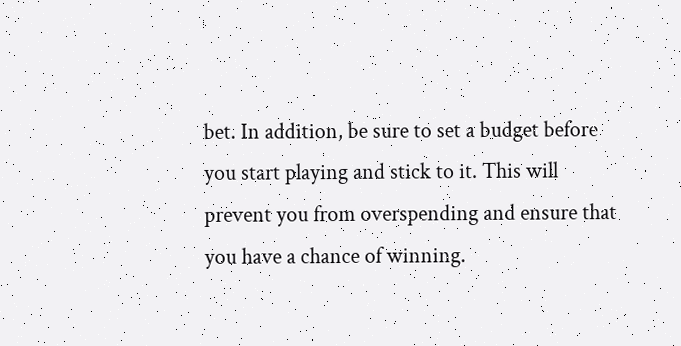bet. In addition, be sure to set a budget before you start playing and stick to it. This will prevent you from overspending and ensure that you have a chance of winning.